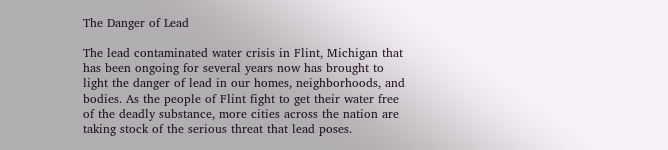The Danger of Lead

The lead contaminated water crisis in Flint, Michigan that has been ongoing for several years now has brought to light the danger of lead in our homes, neighborhoods, and bodies. As the people of Flint fight to get their water free of the deadly substance, more cities across the nation are taking stock of the serious threat that lead poses.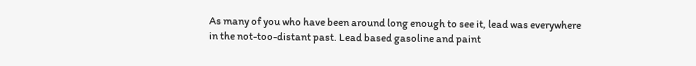As many of you who have been around long enough to see it, lead was everywhere in the not-too-distant past. Lead based gasoline and paint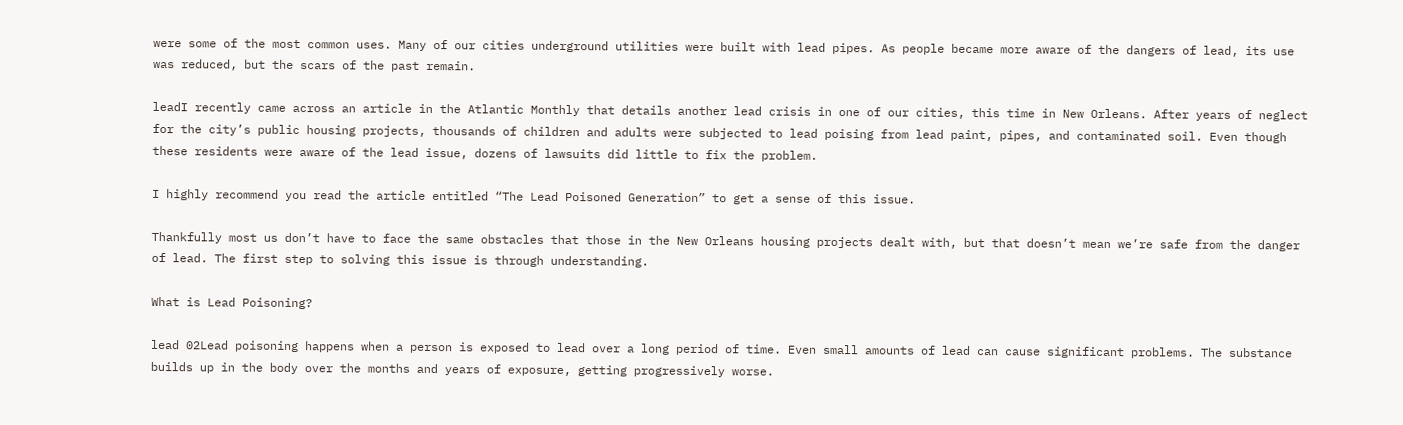were some of the most common uses. Many of our cities underground utilities were built with lead pipes. As people became more aware of the dangers of lead, its use was reduced, but the scars of the past remain.

leadI recently came across an article in the Atlantic Monthly that details another lead crisis in one of our cities, this time in New Orleans. After years of neglect for the city’s public housing projects, thousands of children and adults were subjected to lead poising from lead paint, pipes, and contaminated soil. Even though these residents were aware of the lead issue, dozens of lawsuits did little to fix the problem.

I highly recommend you read the article entitled “The Lead Poisoned Generation” to get a sense of this issue.

Thankfully most us don’t have to face the same obstacles that those in the New Orleans housing projects dealt with, but that doesn’t mean we’re safe from the danger of lead. The first step to solving this issue is through understanding.

What is Lead Poisoning?

lead 02Lead poisoning happens when a person is exposed to lead over a long period of time. Even small amounts of lead can cause significant problems. The substance builds up in the body over the months and years of exposure, getting progressively worse.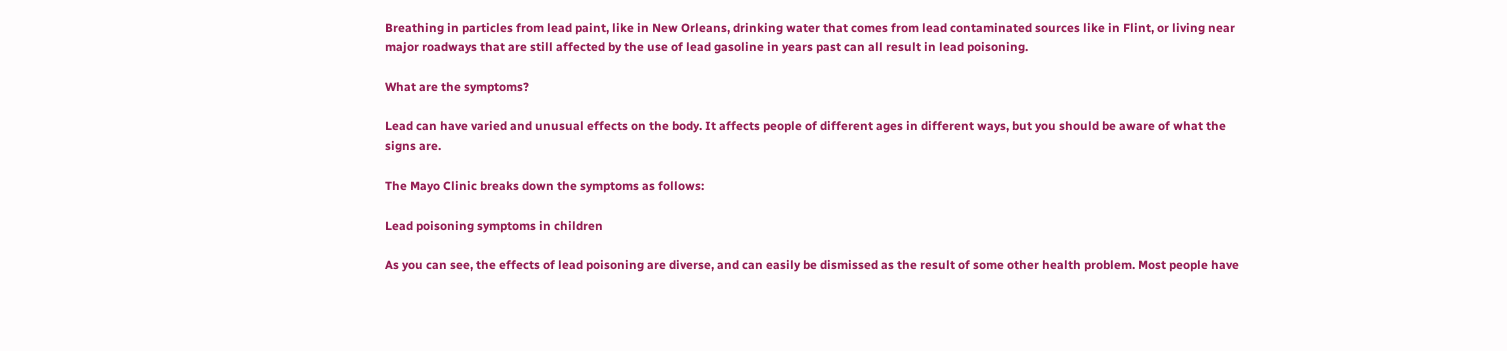Breathing in particles from lead paint, like in New Orleans, drinking water that comes from lead contaminated sources like in Flint, or living near major roadways that are still affected by the use of lead gasoline in years past can all result in lead poisoning.

What are the symptoms?

Lead can have varied and unusual effects on the body. It affects people of different ages in different ways, but you should be aware of what the signs are.

The Mayo Clinic breaks down the symptoms as follows:

Lead poisoning symptoms in children

As you can see, the effects of lead poisoning are diverse, and can easily be dismissed as the result of some other health problem. Most people have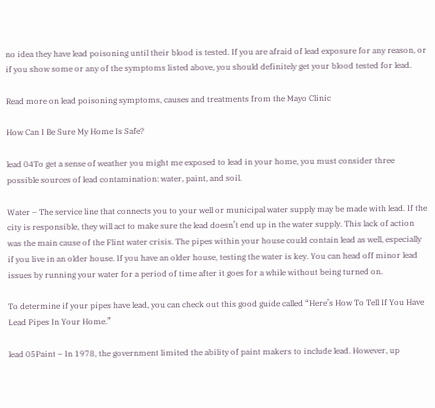no idea they have lead poisoning until their blood is tested. If you are afraid of lead exposure for any reason, or if you show some or any of the symptoms listed above, you should definitely get your blood tested for lead.

Read more on lead poisoning symptoms, causes and treatments from the Mayo Clinic

How Can I Be Sure My Home Is Safe?

lead 04To get a sense of weather you might me exposed to lead in your home, you must consider three possible sources of lead contamination: water, paint, and soil.

Water – The service line that connects you to your well or municipal water supply may be made with lead. If the city is responsible, they will act to make sure the lead doesn’t end up in the water supply. This lack of action was the main cause of the Flint water crisis. The pipes within your house could contain lead as well, especially if you live in an older house. If you have an older house, testing the water is key. You can head off minor lead issues by running your water for a period of time after it goes for a while without being turned on.

To determine if your pipes have lead, you can check out this good guide called “Here’s How To Tell If You Have Lead Pipes In Your Home.”

lead 05Paint – In 1978, the government limited the ability of paint makers to include lead. However, up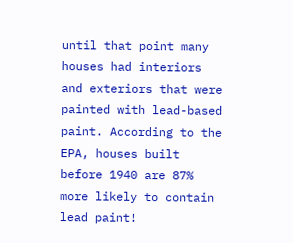until that point many houses had interiors and exteriors that were painted with lead-based paint. According to the EPA, houses built before 1940 are 87% more likely to contain lead paint!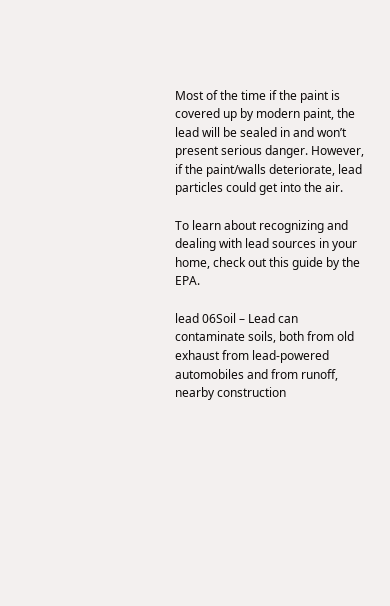Most of the time if the paint is covered up by modern paint, the lead will be sealed in and won’t present serious danger. However, if the paint/walls deteriorate, lead particles could get into the air.

To learn about recognizing and dealing with lead sources in your home, check out this guide by the EPA.

lead 06Soil – Lead can contaminate soils, both from old exhaust from lead-powered automobiles and from runoff, nearby construction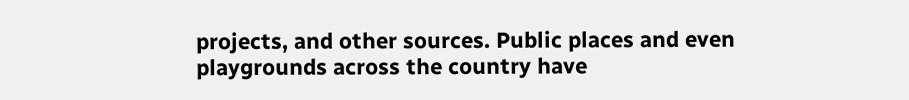projects, and other sources. Public places and even playgrounds across the country have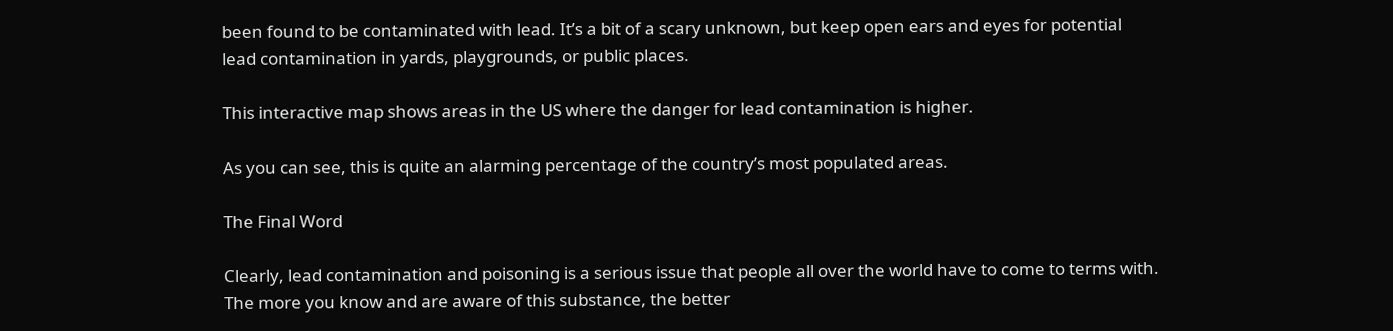been found to be contaminated with lead. It’s a bit of a scary unknown, but keep open ears and eyes for potential lead contamination in yards, playgrounds, or public places.

This interactive map shows areas in the US where the danger for lead contamination is higher.

As you can see, this is quite an alarming percentage of the country’s most populated areas.

The Final Word

Clearly, lead contamination and poisoning is a serious issue that people all over the world have to come to terms with. The more you know and are aware of this substance, the better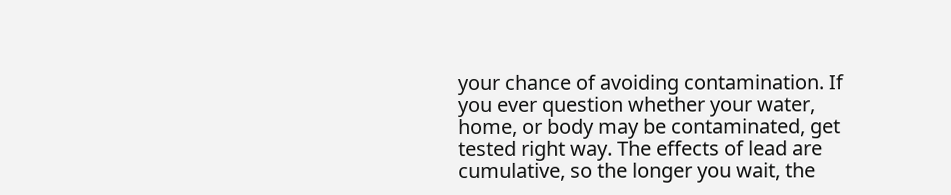your chance of avoiding contamination. If you ever question whether your water, home, or body may be contaminated, get tested right way. The effects of lead are cumulative, so the longer you wait, the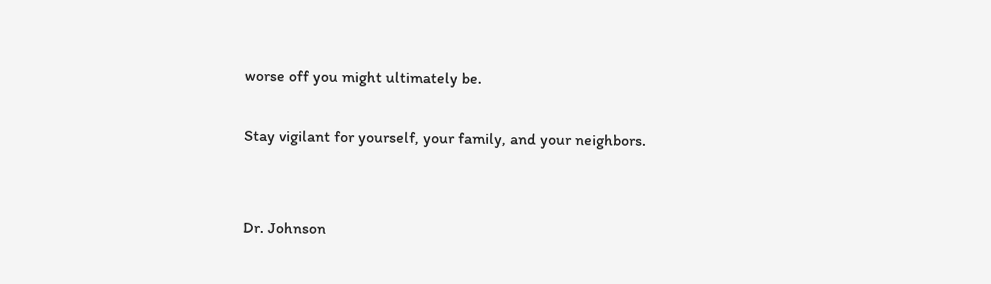worse off you might ultimately be.

Stay vigilant for yourself, your family, and your neighbors.


Dr. Johnson